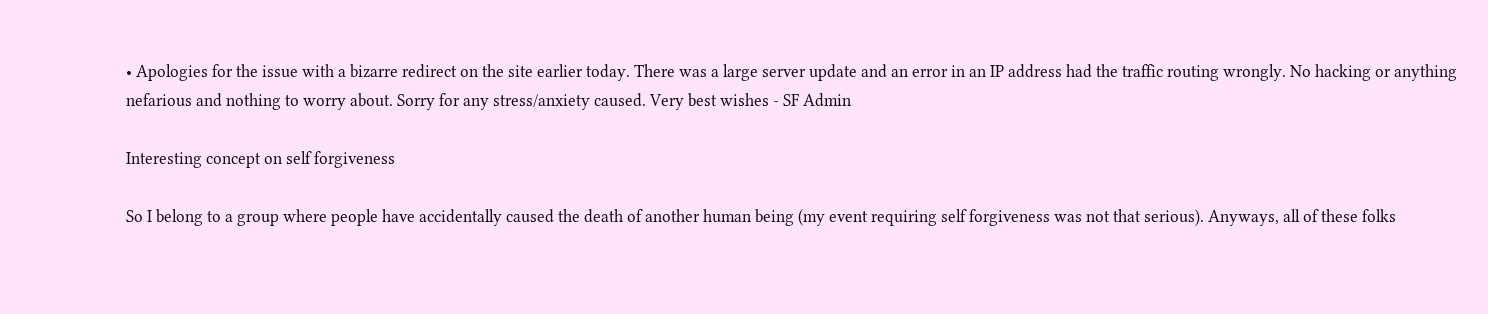• Apologies for the issue with a bizarre redirect on the site earlier today. There was a large server update and an error in an IP address had the traffic routing wrongly. No hacking or anything nefarious and nothing to worry about. Sorry for any stress/anxiety caused. Very best wishes - SF Admin

Interesting concept on self forgiveness

So I belong to a group where people have accidentally caused the death of another human being (my event requiring self forgiveness was not that serious). Anyways, all of these folks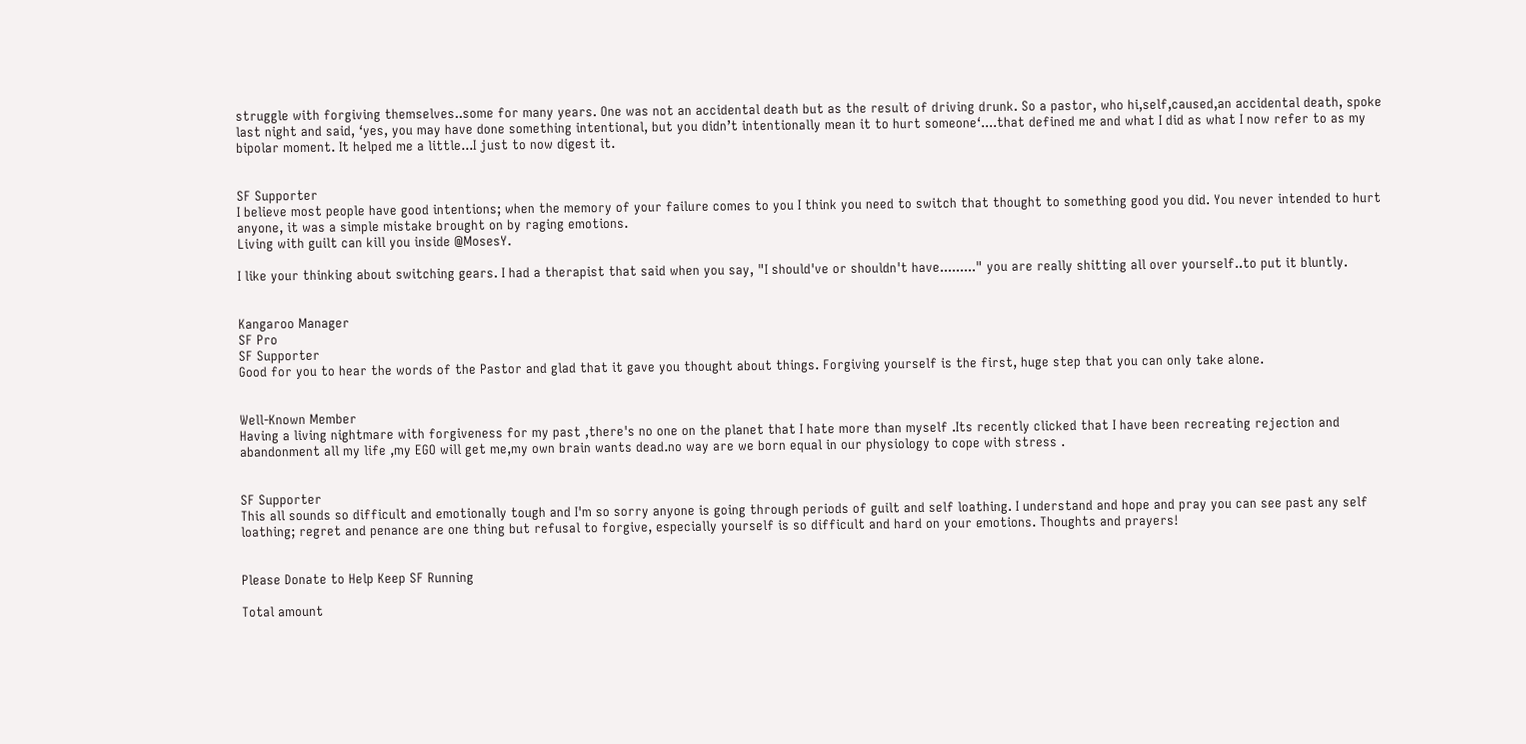struggle with forgiving themselves..some for many years. One was not an accidental death but as the result of driving drunk. So a pastor, who hi,self,caused,an accidental death, spoke last night and said, ‘yes, you may have done something intentional, but you didn’t intentionally mean it to hurt someone‘....that defined me and what I did as what I now refer to as my bipolar moment. It helped me a little...I just to now digest it.


SF Supporter
I believe most people have good intentions; when the memory of your failure comes to you I think you need to switch that thought to something good you did. You never intended to hurt anyone, it was a simple mistake brought on by raging emotions.
Living with guilt can kill you inside @MosesY.

I like your thinking about switching gears. I had a therapist that said when you say, "I should've or shouldn't have........." you are really shitting all over yourself..to put it bluntly.


Kangaroo Manager
SF Pro
SF Supporter
Good for you to hear the words of the Pastor and glad that it gave you thought about things. Forgiving yourself is the first, huge step that you can only take alone.


Well-Known Member
Having a living nightmare with forgiveness for my past ,there's no one on the planet that I hate more than myself .Its recently clicked that I have been recreating rejection and abandonment all my life ,my EGO will get me,my own brain wants dead.no way are we born equal in our physiology to cope with stress .


SF Supporter
This all sounds so difficult and emotionally tough and I'm so sorry anyone is going through periods of guilt and self loathing. I understand and hope and pray you can see past any self loathing; regret and penance are one thing but refusal to forgive, especially yourself is so difficult and hard on your emotions. Thoughts and prayers!


Please Donate to Help Keep SF Running

Total amount